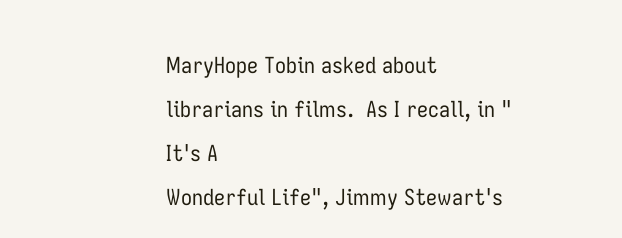MaryHope Tobin asked about librarians in films.  As I recall, in " It's A
Wonderful Life", Jimmy Stewart's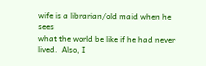wife is a librarian/old maid when he sees
what the world be like if he had never lived.  Also, I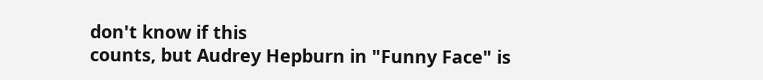don't know if this
counts, but Audrey Hepburn in "Funny Face" is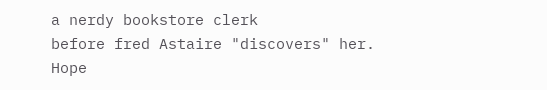a nerdy bookstore clerk
before fred Astaire "discovers" her.
Hope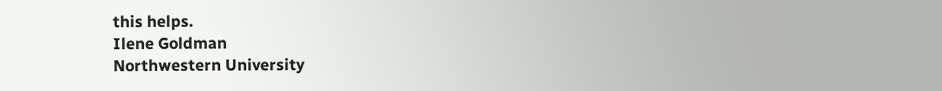this helps.
Ilene Goldman
Northwestern University